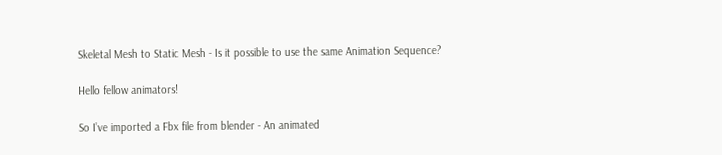Skeletal Mesh to Static Mesh - Is it possible to use the same Animation Sequence?

Hello fellow animators!

So I’ve imported a Fbx file from blender - An animated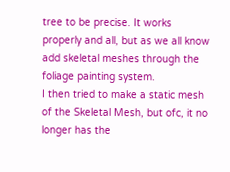tree to be precise. It works properly and all, but as we all know add skeletal meshes through the foliage painting system.
I then tried to make a static mesh of the Skeletal Mesh, but ofc, it no longer has the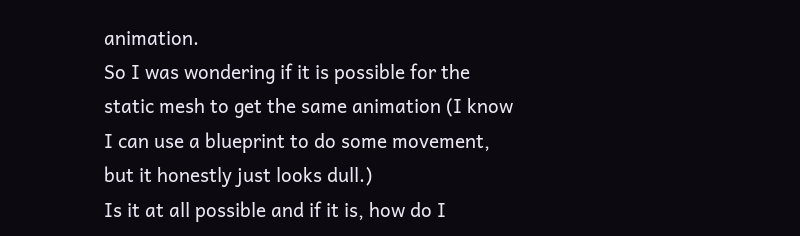animation.
So I was wondering if it is possible for the static mesh to get the same animation (I know I can use a blueprint to do some movement, but it honestly just looks dull.)
Is it at all possible and if it is, how do I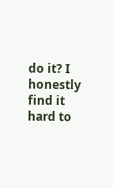do it? I honestly find it hard to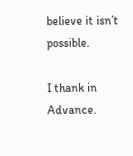believe it isn’t possible.

I thank in Advance.